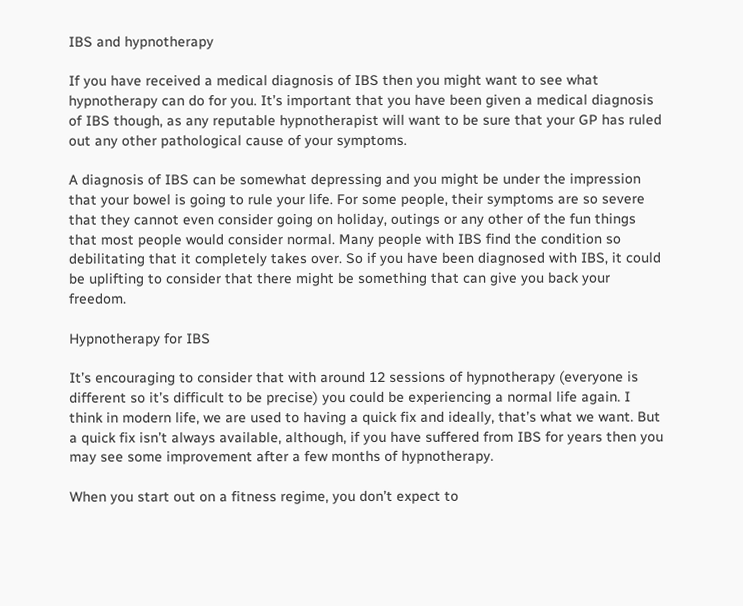IBS and hypnotherapy

If you have received a medical diagnosis of IBS then you might want to see what hypnotherapy can do for you. It’s important that you have been given a medical diagnosis of IBS though, as any reputable hypnotherapist will want to be sure that your GP has ruled out any other pathological cause of your symptoms.

A diagnosis of IBS can be somewhat depressing and you might be under the impression that your bowel is going to rule your life. For some people, their symptoms are so severe that they cannot even consider going on holiday, outings or any other of the fun things that most people would consider normal. Many people with IBS find the condition so debilitating that it completely takes over. So if you have been diagnosed with IBS, it could be uplifting to consider that there might be something that can give you back your freedom.

Hypnotherapy for IBS

It’s encouraging to consider that with around 12 sessions of hypnotherapy (everyone is different so it’s difficult to be precise) you could be experiencing a normal life again. I think in modern life, we are used to having a quick fix and ideally, that’s what we want. But a quick fix isn’t always available, although, if you have suffered from IBS for years then you may see some improvement after a few months of hypnotherapy.

When you start out on a fitness regime, you don’t expect to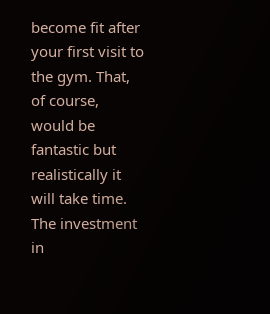become fit after your first visit to the gym. That, of course, would be fantastic but realistically it will take time. The investment in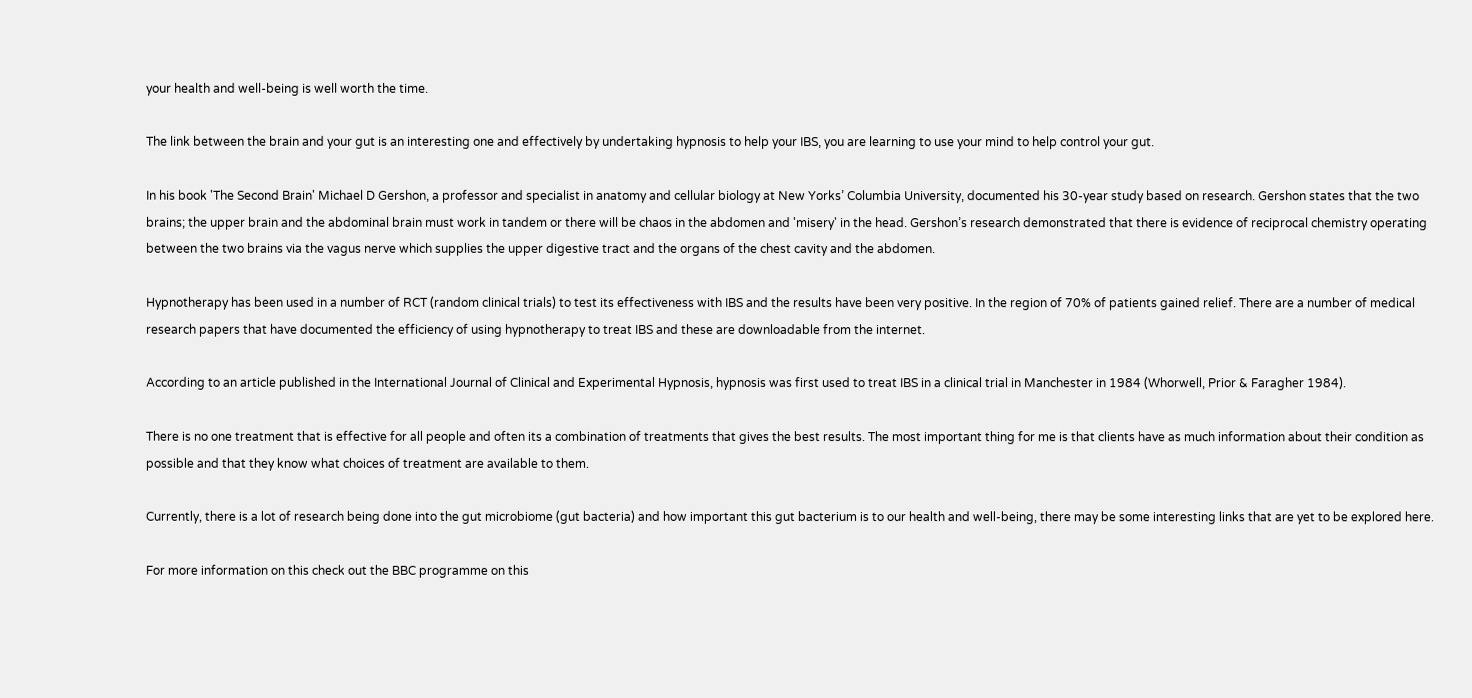your health and well-being is well worth the time.

The link between the brain and your gut is an interesting one and effectively by undertaking hypnosis to help your IBS, you are learning to use your mind to help control your gut.

In his book 'The Second Brain' Michael D Gershon, a professor and specialist in anatomy and cellular biology at New Yorks’ Columbia University, documented his 30-year study based on research. Gershon states that the two brains; the upper brain and the abdominal brain must work in tandem or there will be chaos in the abdomen and 'misery' in the head. Gershon’s research demonstrated that there is evidence of reciprocal chemistry operating between the two brains via the vagus nerve which supplies the upper digestive tract and the organs of the chest cavity and the abdomen.

Hypnotherapy has been used in a number of RCT (random clinical trials) to test its effectiveness with IBS and the results have been very positive. In the region of 70% of patients gained relief. There are a number of medical research papers that have documented the efficiency of using hypnotherapy to treat IBS and these are downloadable from the internet.

According to an article published in the International Journal of Clinical and Experimental Hypnosis, hypnosis was first used to treat IBS in a clinical trial in Manchester in 1984 (Whorwell, Prior & Faragher 1984).

There is no one treatment that is effective for all people and often its a combination of treatments that gives the best results. The most important thing for me is that clients have as much information about their condition as possible and that they know what choices of treatment are available to them.

Currently, there is a lot of research being done into the gut microbiome (gut bacteria) and how important this gut bacterium is to our health and well-being, there may be some interesting links that are yet to be explored here.

For more information on this check out the BBC programme on this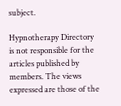subject.

Hypnotherapy Directory is not responsible for the articles published by members. The views expressed are those of the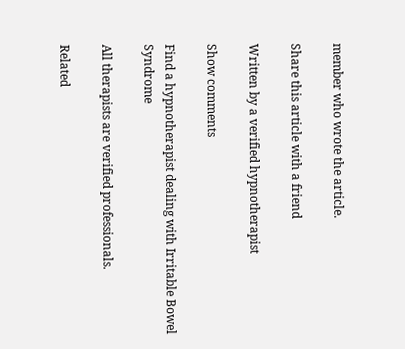member who wrote the article.

Share this article with a friend

Written by a verified hypnotherapist

Show comments

Find a hypnotherapist dealing with Irritable Bowel Syndrome

All therapists are verified professionals.

Related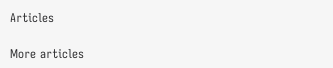Articles

More articles